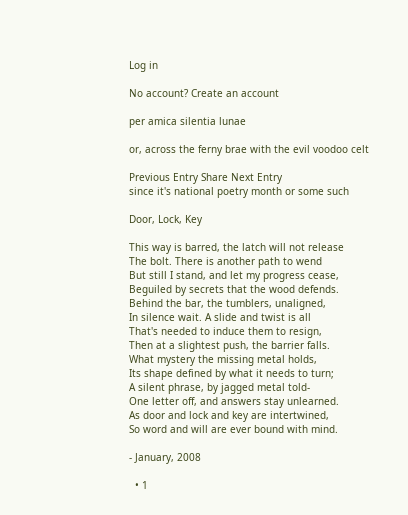Log in

No account? Create an account

per amica silentia lunae

or, across the ferny brae with the evil voodoo celt

Previous Entry Share Next Entry
since it's national poetry month or some such

Door, Lock, Key

This way is barred, the latch will not release
The bolt. There is another path to wend
But still I stand, and let my progress cease,
Beguiled by secrets that the wood defends.
Behind the bar, the tumblers, unaligned,
In silence wait. A slide and twist is all
That's needed to induce them to resign,
Then at a slightest push, the barrier falls.
What mystery the missing metal holds,
Its shape defined by what it needs to turn;
A silent phrase, by jagged metal told-
One letter off, and answers stay unlearned.
As door and lock and key are intertwined,
So word and will are ever bound with mind.

- January, 2008

  • 1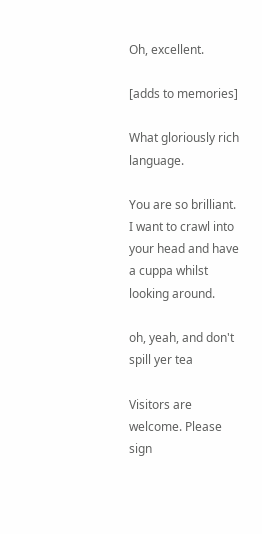Oh, excellent.

[adds to memories]

What gloriously rich language.

You are so brilliant. I want to crawl into your head and have a cuppa whilst looking around.

oh, yeah, and don't spill yer tea

Visitors are welcome. Please sign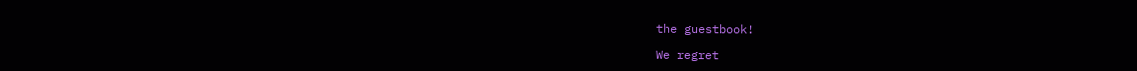the guestbook!

We regret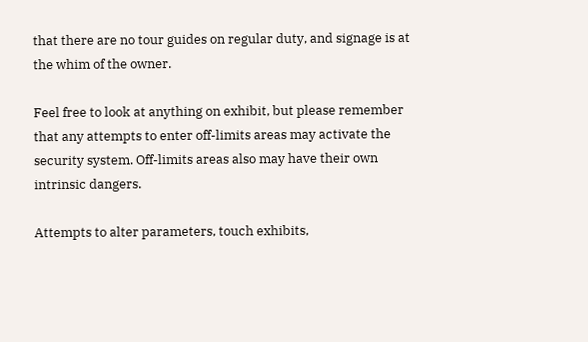that there are no tour guides on regular duty, and signage is at the whim of the owner.

Feel free to look at anything on exhibit, but please remember that any attempts to enter off-limits areas may activate the security system. Off-limits areas also may have their own intrinsic dangers.

Attempts to alter parameters, touch exhibits,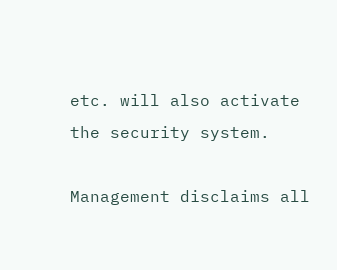etc. will also activate the security system.

Management disclaims all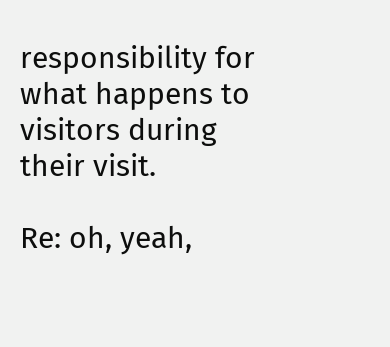responsibility for what happens to visitors during their visit.

Re: oh, yeah,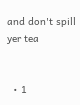and don't spill yer tea


  • 1